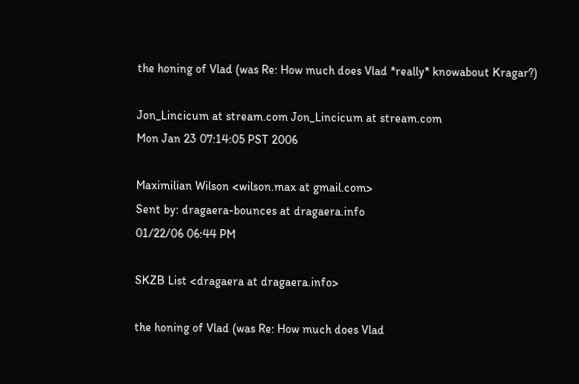the honing of Vlad (was Re: How much does Vlad *really* knowabout Kragar?)

Jon_Lincicum at stream.com Jon_Lincicum at stream.com
Mon Jan 23 07:14:05 PST 2006

Maximilian Wilson <wilson.max at gmail.com>
Sent by: dragaera-bounces at dragaera.info
01/22/06 06:44 PM

SKZB List <dragaera at dragaera.info>

the honing of Vlad (was Re: How much does Vlad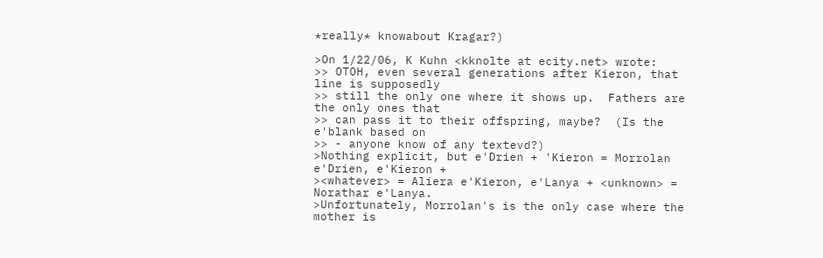*really* knowabout Kragar?)

>On 1/22/06, K Kuhn <kknolte at ecity.net> wrote:
>> OTOH, even several generations after Kieron, that line is supposedly
>> still the only one where it shows up.  Fathers are the only ones that
>> can pass it to their offspring, maybe?  (Is the e'blank based on
>> - anyone know of any textevd?)
>Nothing explicit, but e'Drien + 'Kieron = Morrolan e'Drien, e'Kieron +
><whatever> = Aliera e'Kieron, e'Lanya + <unknown> = Norathar e'Lanya.
>Unfortunately, Morrolan's is the only case where the mother is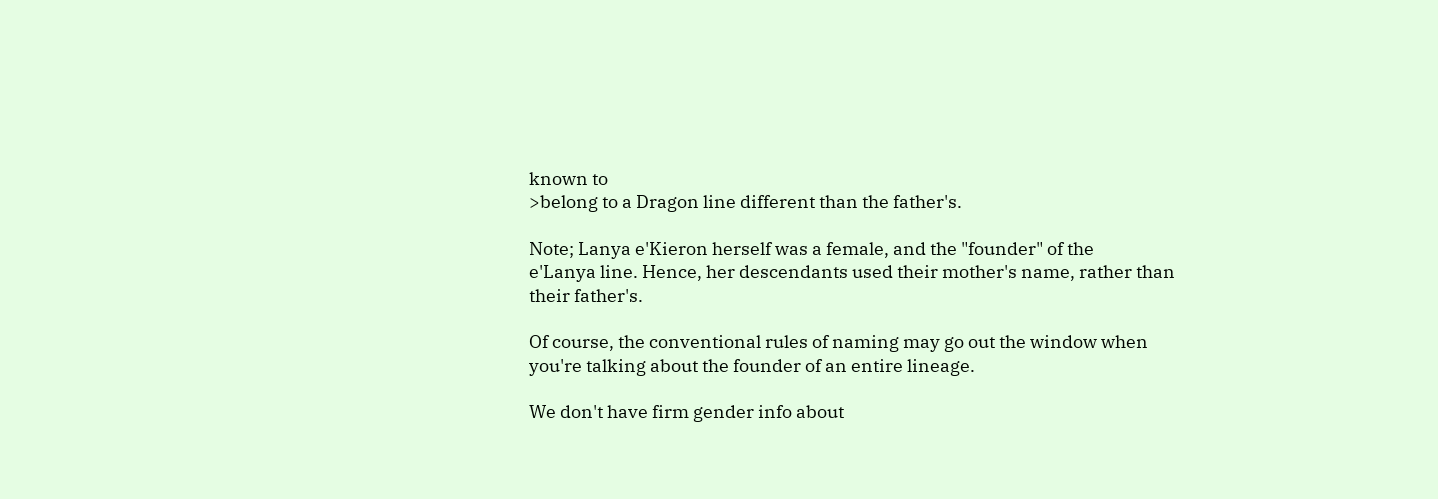known to
>belong to a Dragon line different than the father's.

Note; Lanya e'Kieron herself was a female, and the "founder" of the
e'Lanya line. Hence, her descendants used their mother's name, rather than
their father's.

Of course, the conventional rules of naming may go out the window when
you're talking about the founder of an entire lineage.

We don't have firm gender info about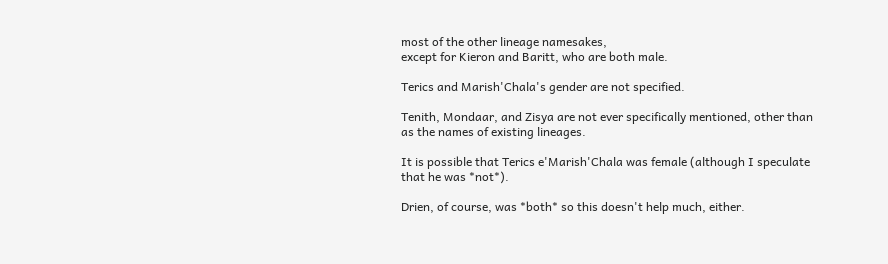most of the other lineage namesakes,
except for Kieron and Baritt, who are both male.

Terics and Marish'Chala's gender are not specified.

Tenith, Mondaar, and Zisya are not ever specifically mentioned, other than
as the names of existing lineages.

It is possible that Terics e'Marish'Chala was female (although I speculate
that he was *not*).

Drien, of course, was *both* so this doesn't help much, either.